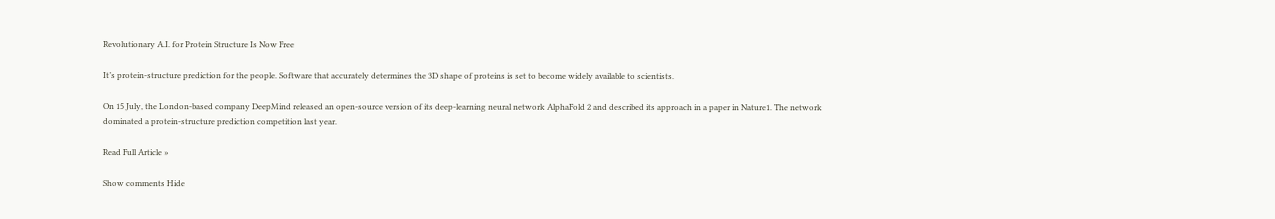Revolutionary A.I. for Protein Structure Is Now Free

It’s protein-structure prediction for the people. Software that accurately determines the 3D shape of proteins is set to become widely available to scientists.

On 15 July, the London-based company DeepMind released an open-source version of its deep-learning neural network AlphaFold 2 and described its approach in a paper in Nature1. The network dominated a protein-structure prediction competition last year.

Read Full Article »

Show comments Hide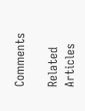Comments

Related Articles